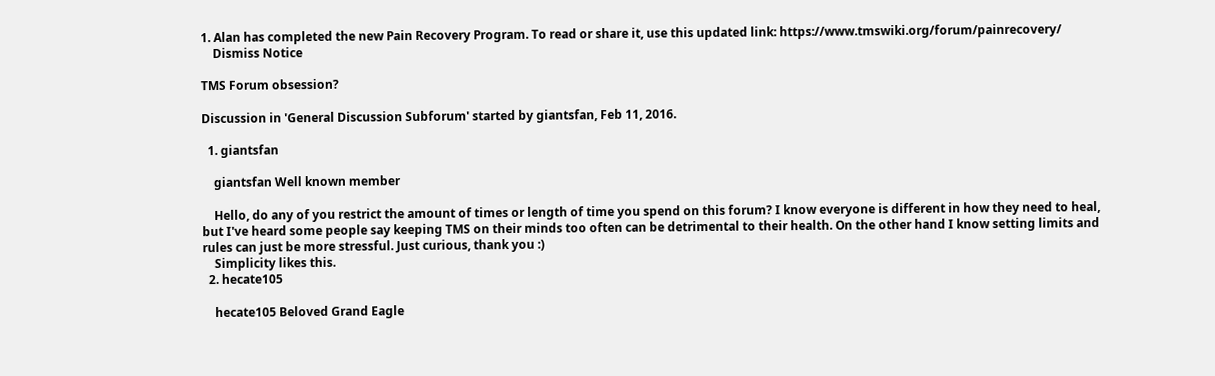1. Alan has completed the new Pain Recovery Program. To read or share it, use this updated link: https://www.tmswiki.org/forum/painrecovery/
    Dismiss Notice

TMS Forum obsession?

Discussion in 'General Discussion Subforum' started by giantsfan, Feb 11, 2016.

  1. giantsfan

    giantsfan Well known member

    Hello, do any of you restrict the amount of times or length of time you spend on this forum? I know everyone is different in how they need to heal, but I've heard some people say keeping TMS on their minds too often can be detrimental to their health. On the other hand I know setting limits and rules can just be more stressful. Just curious, thank you :)
    Simplicity likes this.
  2. hecate105

    hecate105 Beloved Grand Eagle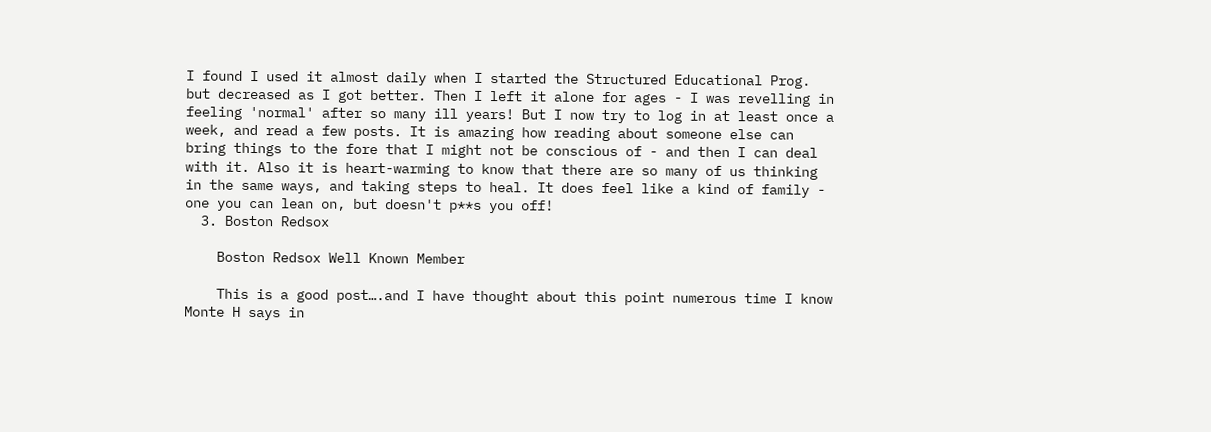I found I used it almost daily when I started the Structured Educational Prog. but decreased as I got better. Then I left it alone for ages - I was revelling in feeling 'normal' after so many ill years! But I now try to log in at least once a week, and read a few posts. It is amazing how reading about someone else can bring things to the fore that I might not be conscious of - and then I can deal with it. Also it is heart-warming to know that there are so many of us thinking in the same ways, and taking steps to heal. It does feel like a kind of family - one you can lean on, but doesn't p**s you off!
  3. Boston Redsox

    Boston Redsox Well Known Member

    This is a good post….and I have thought about this point numerous time I know Monte H says in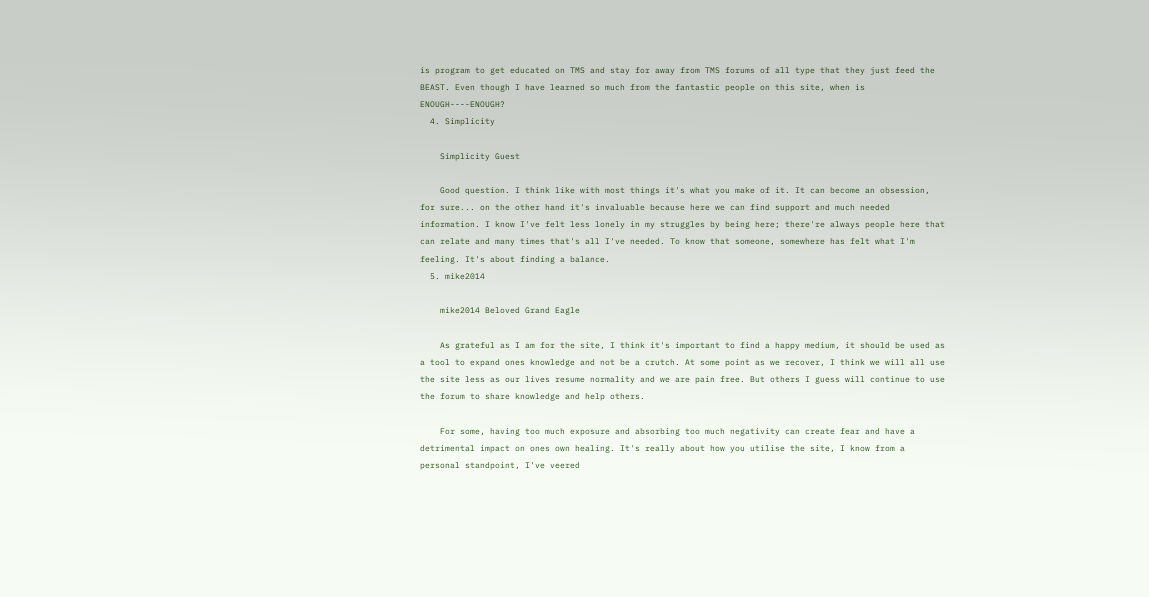is program to get educated on TMS and stay for away from TMS forums of all type that they just feed the BEAST. Even though I have learned so much from the fantastic people on this site, when is ENOUGH----ENOUGH?
  4. Simplicity

    Simplicity Guest

    Good question. I think like with most things it's what you make of it. It can become an obsession, for sure... on the other hand it's invaluable because here we can find support and much needed information. I know I've felt less lonely in my struggles by being here; there're always people here that can relate and many times that's all I've needed. To know that someone, somewhere has felt what I'm feeling. It's about finding a balance.
  5. mike2014

    mike2014 Beloved Grand Eagle

    As grateful as I am for the site, I think it's important to find a happy medium, it should be used as a tool to expand ones knowledge and not be a crutch. At some point as we recover, I think we will all use the site less as our lives resume normality and we are pain free. But others I guess will continue to use the forum to share knowledge and help others.

    For some, having too much exposure and absorbing too much negativity can create fear and have a detrimental impact on ones own healing. It's really about how you utilise the site, I know from a personal standpoint, I've veered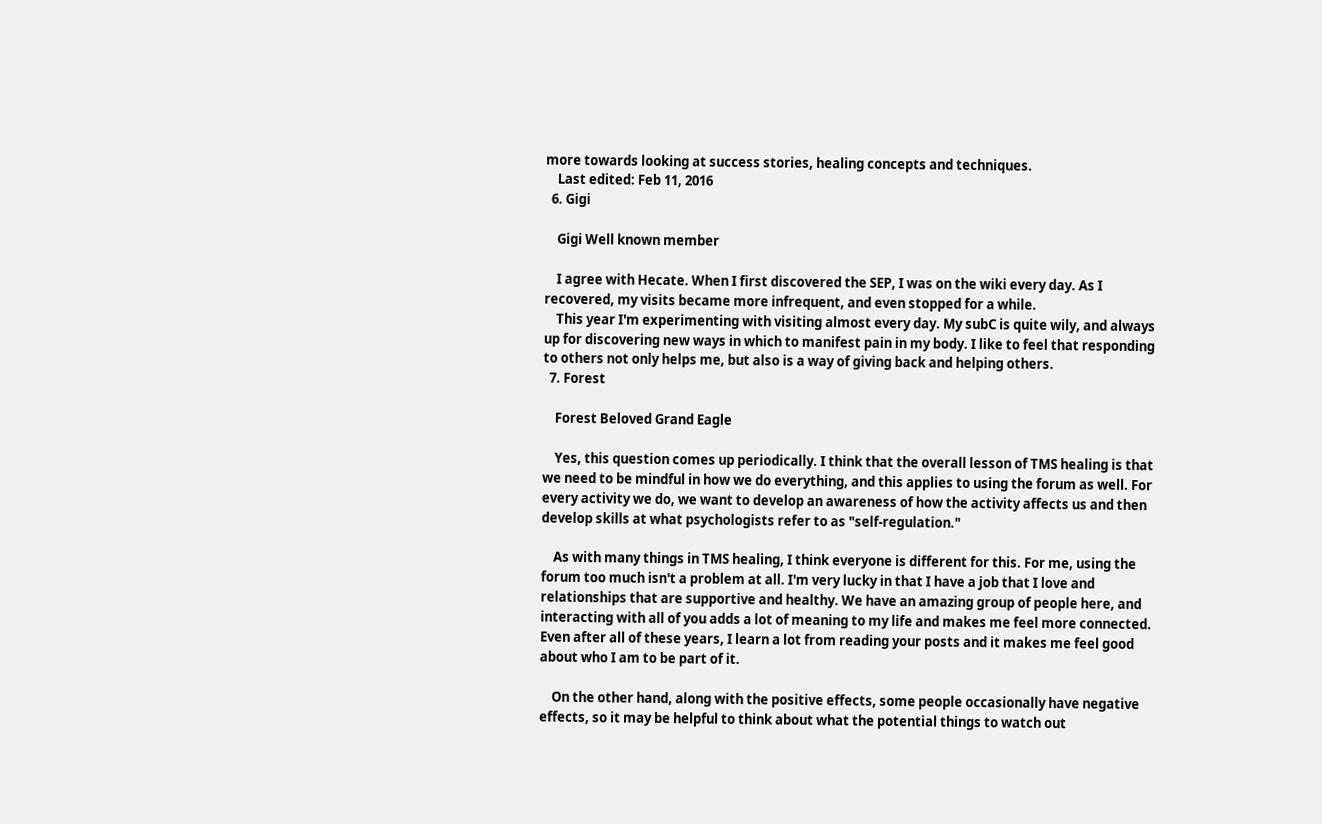more towards looking at success stories, healing concepts and techniques.
    Last edited: Feb 11, 2016
  6. Gigi

    Gigi Well known member

    I agree with Hecate. When I first discovered the SEP, I was on the wiki every day. As I recovered, my visits became more infrequent, and even stopped for a while.
    This year I'm experimenting with visiting almost every day. My subC is quite wily, and always up for discovering new ways in which to manifest pain in my body. I like to feel that responding to others not only helps me, but also is a way of giving back and helping others.
  7. Forest

    Forest Beloved Grand Eagle

    Yes, this question comes up periodically. I think that the overall lesson of TMS healing is that we need to be mindful in how we do everything, and this applies to using the forum as well. For every activity we do, we want to develop an awareness of how the activity affects us and then develop skills at what psychologists refer to as "self-regulation."

    As with many things in TMS healing, I think everyone is different for this. For me, using the forum too much isn't a problem at all. I'm very lucky in that I have a job that I love and relationships that are supportive and healthy. We have an amazing group of people here, and interacting with all of you adds a lot of meaning to my life and makes me feel more connected. Even after all of these years, I learn a lot from reading your posts and it makes me feel good about who I am to be part of it.

    On the other hand, along with the positive effects, some people occasionally have negative effects, so it may be helpful to think about what the potential things to watch out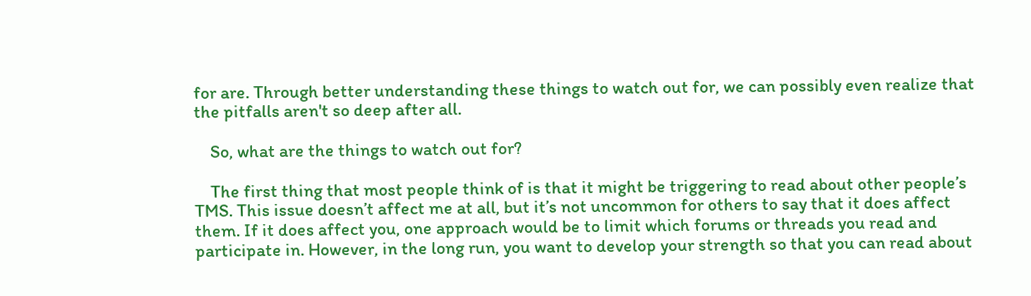for are. Through better understanding these things to watch out for, we can possibly even realize that the pitfalls aren't so deep after all.

    So, what are the things to watch out for?

    The first thing that most people think of is that it might be triggering to read about other people’s TMS. This issue doesn’t affect me at all, but it’s not uncommon for others to say that it does affect them. If it does affect you, one approach would be to limit which forums or threads you read and participate in. However, in the long run, you want to develop your strength so that you can read about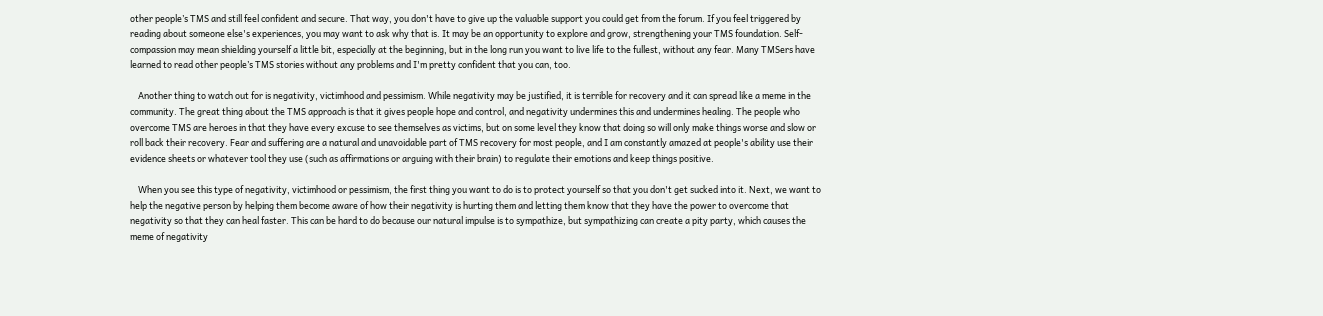other people’s TMS and still feel confident and secure. That way, you don't have to give up the valuable support you could get from the forum. If you feel triggered by reading about someone else's experiences, you may want to ask why that is. It may be an opportunity to explore and grow, strengthening your TMS foundation. Self-compassion may mean shielding yourself a little bit, especially at the beginning, but in the long run you want to live life to the fullest, without any fear. Many TMSers have learned to read other people’s TMS stories without any problems and I'm pretty confident that you can, too.

    Another thing to watch out for is negativity, victimhood and pessimism. While negativity may be justified, it is terrible for recovery and it can spread like a meme in the community. The great thing about the TMS approach is that it gives people hope and control, and negativity undermines this and undermines healing. The people who overcome TMS are heroes in that they have every excuse to see themselves as victims, but on some level they know that doing so will only make things worse and slow or roll back their recovery. Fear and suffering are a natural and unavoidable part of TMS recovery for most people, and I am constantly amazed at people's ability use their evidence sheets or whatever tool they use (such as affirmations or arguing with their brain) to regulate their emotions and keep things positive.

    When you see this type of negativity, victimhood or pessimism, the first thing you want to do is to protect yourself so that you don't get sucked into it. Next, we want to help the negative person by helping them become aware of how their negativity is hurting them and letting them know that they have the power to overcome that negativity so that they can heal faster. This can be hard to do because our natural impulse is to sympathize, but sympathizing can create a pity party, which causes the meme of negativity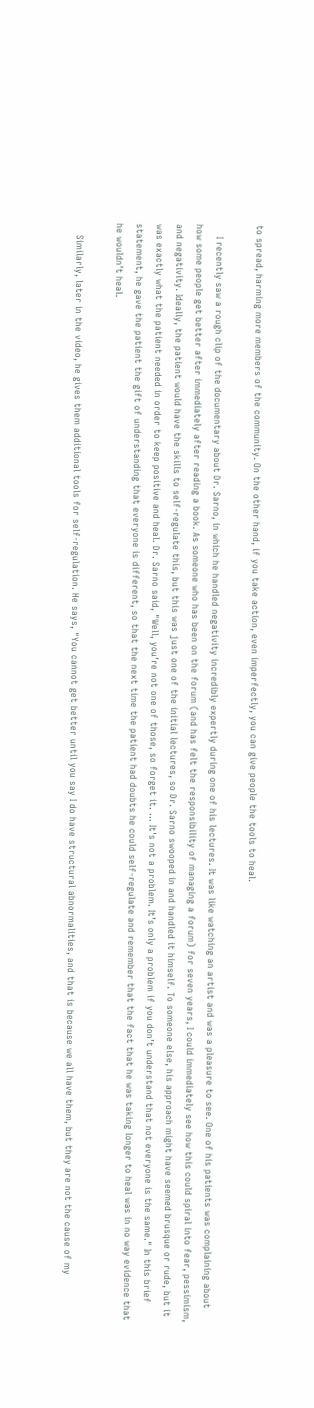to spread, harming more members of the community. On the other hand, if you take action, even imperfectly, you can give people the tools to heal.

    I recently saw a rough clip of the documentary about Dr. Sarno, in which he handled negativity incredibly expertly during one of his lectures. It was like watching an artist and was a pleasure to see. One of his patients was complaining about how some people get better after immediately after reading a book. As someone who has been on the forum (and has felt the responsibility of managing a forum) for seven years, I could immediately see how this could spiral into fear, pessimism, and negativity. Ideally, the patient would have the skills to self-regulate this, but this was just one of the initial lectures, so Dr. Sarno swooped in and handled it himself. To someone else, his approach might have seemed brusque or rude, but it was exactly what the patient needed in order to keep positive and heal. Dr. Sarno said, "Well, you’re not one of those, so forget it. … It's not a problem. It’s only a problem if you don’t understand that not everyone is the same." In this brief statement, he gave the patient the gift of understanding that everyone is different, so that the next time the patient had doubts he could self-regulate and remember that the fact that he was taking longer to heal was in no way evidence that he wouldn't heal.

    Similarly, later in the video, he gives them additional tools for self-regulation. He says, "You cannot get better until you say I do have structural abnormalities, and that is because we all have them, but they are not the cause of my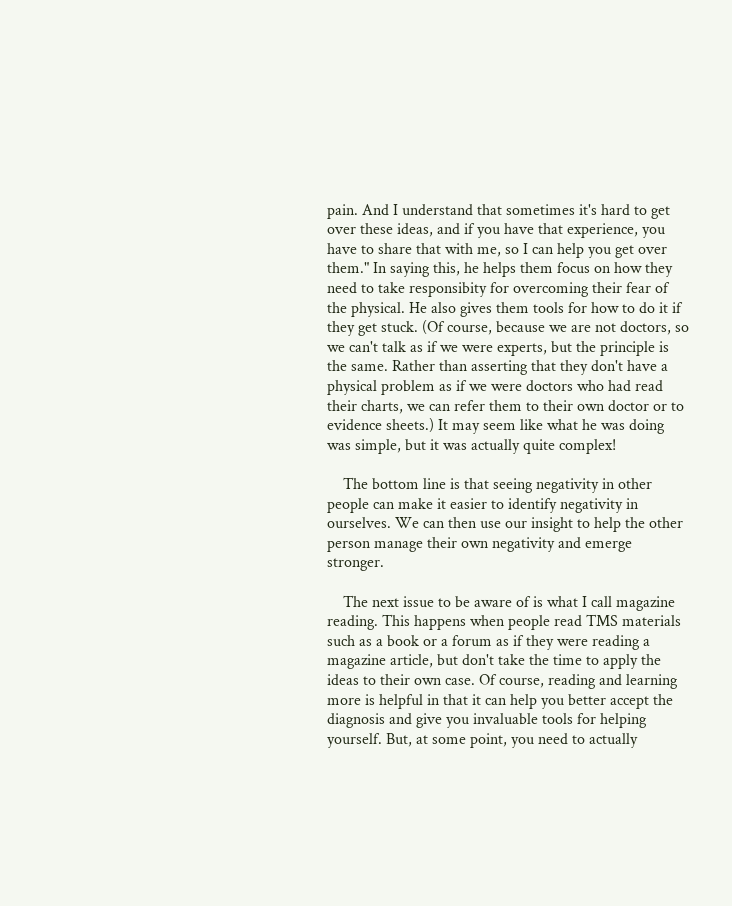pain. And I understand that sometimes it's hard to get over these ideas, and if you have that experience, you have to share that with me, so I can help you get over them." In saying this, he helps them focus on how they need to take responsibity for overcoming their fear of the physical. He also gives them tools for how to do it if they get stuck. (Of course, because we are not doctors, so we can't talk as if we were experts, but the principle is the same. Rather than asserting that they don't have a physical problem as if we were doctors who had read their charts, we can refer them to their own doctor or to evidence sheets.) It may seem like what he was doing was simple, but it was actually quite complex!

    The bottom line is that seeing negativity in other people can make it easier to identify negativity in ourselves. We can then use our insight to help the other person manage their own negativity and emerge stronger.

    The next issue to be aware of is what I call magazine reading. This happens when people read TMS materials such as a book or a forum as if they were reading a magazine article, but don't take the time to apply the ideas to their own case. Of course, reading and learning more is helpful in that it can help you better accept the diagnosis and give you invaluable tools for helping yourself. But, at some point, you need to actually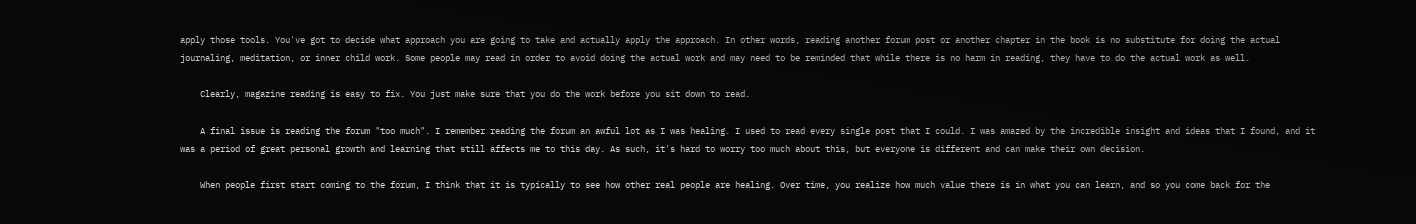apply those tools. You've got to decide what approach you are going to take and actually apply the approach. In other words, reading another forum post or another chapter in the book is no substitute for doing the actual journaling, meditation, or inner child work. Some people may read in order to avoid doing the actual work and may need to be reminded that while there is no harm in reading, they have to do the actual work as well.

    Clearly, magazine reading is easy to fix. You just make sure that you do the work before you sit down to read.

    A final issue is reading the forum "too much". I remember reading the forum an awful lot as I was healing. I used to read every single post that I could. I was amazed by the incredible insight and ideas that I found, and it was a period of great personal growth and learning that still affects me to this day. As such, it's hard to worry too much about this, but everyone is different and can make their own decision.

    When people first start coming to the forum, I think that it is typically to see how other real people are healing. Over time, you realize how much value there is in what you can learn, and so you come back for the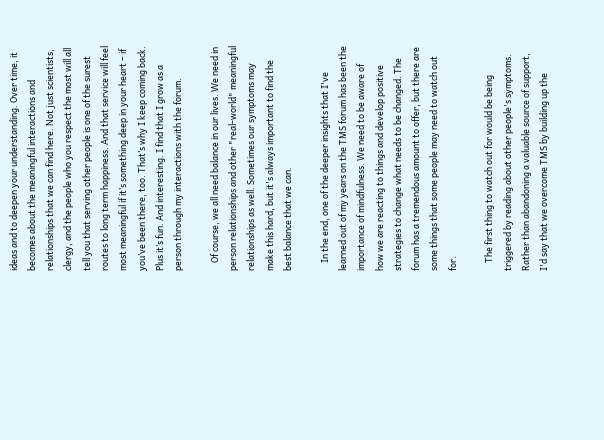ideas and to deepen your understanding. Over time, it becomes about the meaningful interactions and relationships that we can find here. Not just scientists, clergy, and the people who you respect the most will all tell you that serving other people is one of the surest routes to long term happiness. And that service will feel most meaningful if it’s something deep in your heart – if you’ve been there, too. That’s why I keep coming back. Plus it’s fun. And interesting. I find that I grow as a person through my interactions with the forum.

    Of course, we all need balance in our lives. We need in person relationships and other "real-world" meaningful relationships as well. Sometimes our symptoms may make this hard, but it's always important to find the best balance that we can.

    In the end, one of the deeper insights that I've learned out of my years on the TMS forum has been the importance of mindfulness. We need to be aware of how we are reacting to things and develop positive strategies to change what needs to be changed. The forum has a tremendous amount to offer, but there are some things that some people may need to watch out for.

    The first thing to watch out for would be being triggered by reading about other people's symptoms. Rather than abandoning a valuable source of support, I'd say that we overcome TMS by building up the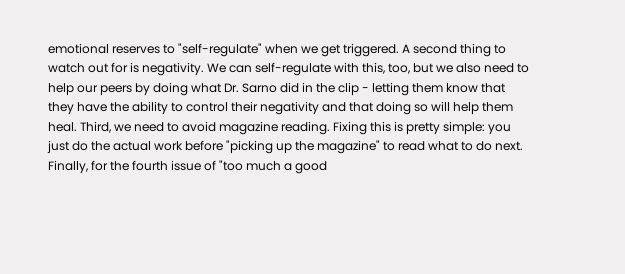emotional reserves to "self-regulate" when we get triggered. A second thing to watch out for is negativity. We can self-regulate with this, too, but we also need to help our peers by doing what Dr. Sarno did in the clip - letting them know that they have the ability to control their negativity and that doing so will help them heal. Third, we need to avoid magazine reading. Fixing this is pretty simple: you just do the actual work before "picking up the magazine" to read what to do next. Finally, for the fourth issue of "too much a good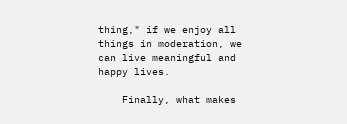thing," if we enjoy all things in moderation, we can live meaningful and happy lives.

    Finally, what makes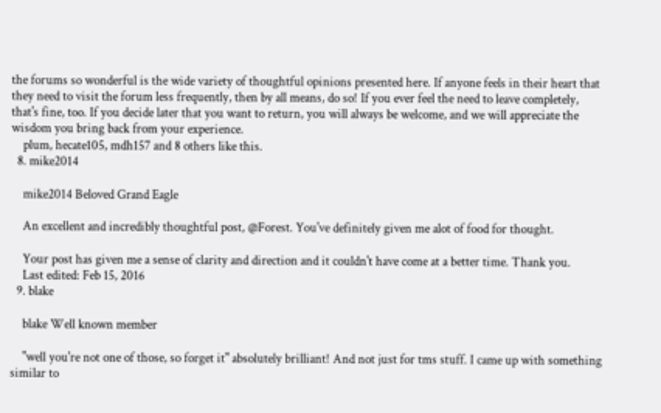the forums so wonderful is the wide variety of thoughtful opinions presented here. If anyone feels in their heart that they need to visit the forum less frequently, then by all means, do so! If you ever feel the need to leave completely, that's fine, too. If you decide later that you want to return, you will always be welcome, and we will appreciate the wisdom you bring back from your experience.
    plum, hecate105, mdh157 and 8 others like this.
  8. mike2014

    mike2014 Beloved Grand Eagle

    An excellent and incredibly thoughtful post, @Forest. You've definitely given me alot of food for thought.

    Your post has given me a sense of clarity and direction and it couldn't have come at a better time. Thank you.
    Last edited: Feb 15, 2016
  9. blake

    blake Well known member

    "well you're not one of those, so forget it" absolutely brilliant! And not just for tms stuff. I came up with something similar to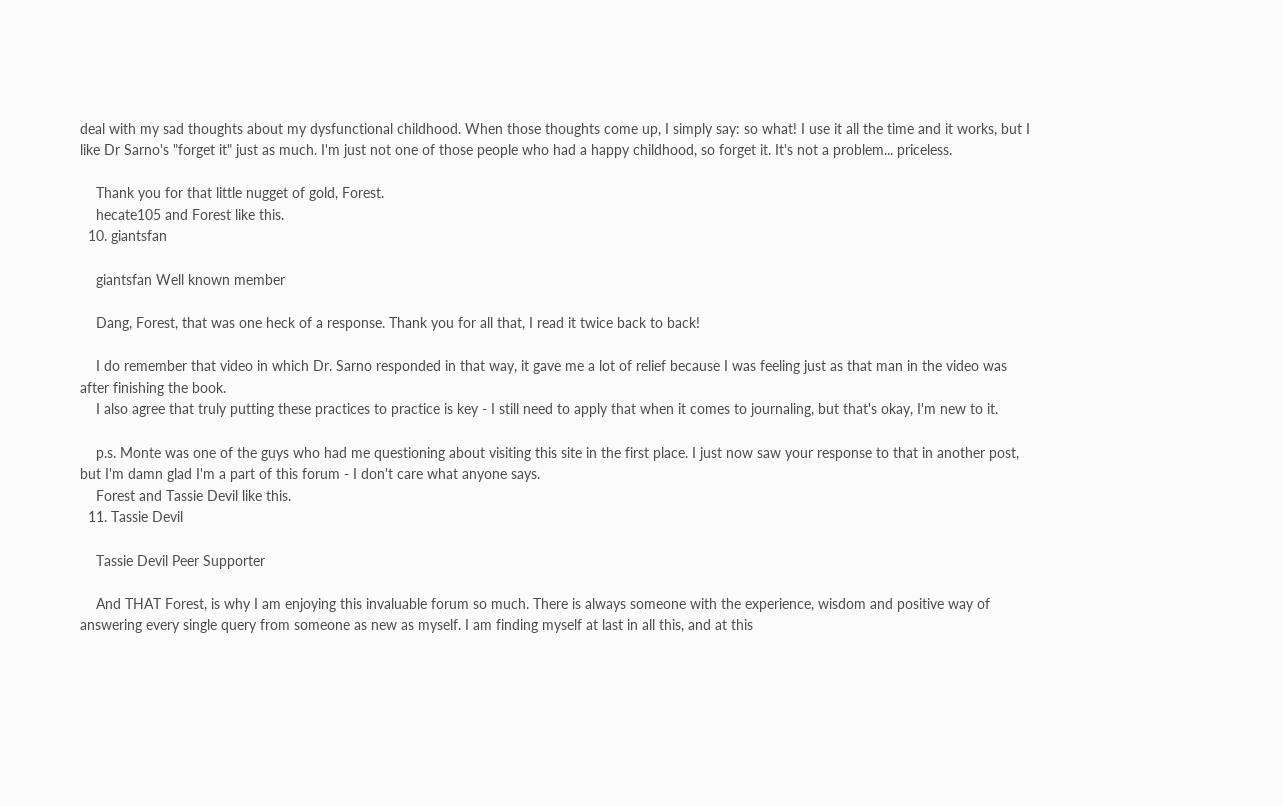deal with my sad thoughts about my dysfunctional childhood. When those thoughts come up, I simply say: so what! I use it all the time and it works, but I like Dr Sarno's "forget it" just as much. I'm just not one of those people who had a happy childhood, so forget it. It's not a problem... priceless.

    Thank you for that little nugget of gold, Forest.
    hecate105 and Forest like this.
  10. giantsfan

    giantsfan Well known member

    Dang, Forest, that was one heck of a response. Thank you for all that, I read it twice back to back!

    I do remember that video in which Dr. Sarno responded in that way, it gave me a lot of relief because I was feeling just as that man in the video was after finishing the book.
    I also agree that truly putting these practices to practice is key - I still need to apply that when it comes to journaling, but that's okay, I'm new to it.

    p.s. Monte was one of the guys who had me questioning about visiting this site in the first place. I just now saw your response to that in another post, but I'm damn glad I'm a part of this forum - I don't care what anyone says.
    Forest and Tassie Devil like this.
  11. Tassie Devil

    Tassie Devil Peer Supporter

    And THAT Forest, is why I am enjoying this invaluable forum so much. There is always someone with the experience, wisdom and positive way of answering every single query from someone as new as myself. I am finding myself at last in all this, and at this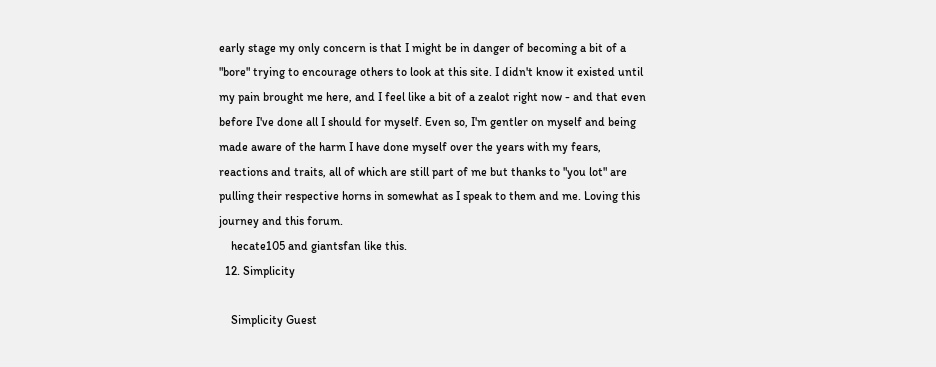early stage my only concern is that I might be in danger of becoming a bit of a "bore" trying to encourage others to look at this site. I didn't know it existed until my pain brought me here, and I feel like a bit of a zealot right now - and that even before I've done all I should for myself. Even so, I'm gentler on myself and being made aware of the harm I have done myself over the years with my fears, reactions and traits, all of which are still part of me but thanks to "you lot" are pulling their respective horns in somewhat as I speak to them and me. Loving this journey and this forum.
    hecate105 and giantsfan like this.
  12. Simplicity

    Simplicity Guest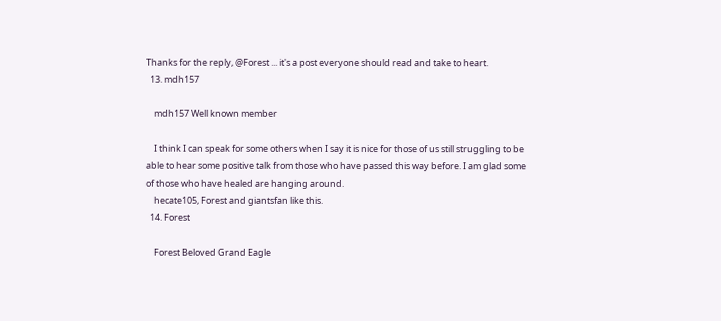Thanks for the reply, @Forest ... it's a post everyone should read and take to heart.
  13. mdh157

    mdh157 Well known member

    I think I can speak for some others when I say it is nice for those of us still struggling to be able to hear some positive talk from those who have passed this way before. I am glad some of those who have healed are hanging around.
    hecate105, Forest and giantsfan like this.
  14. Forest

    Forest Beloved Grand Eagle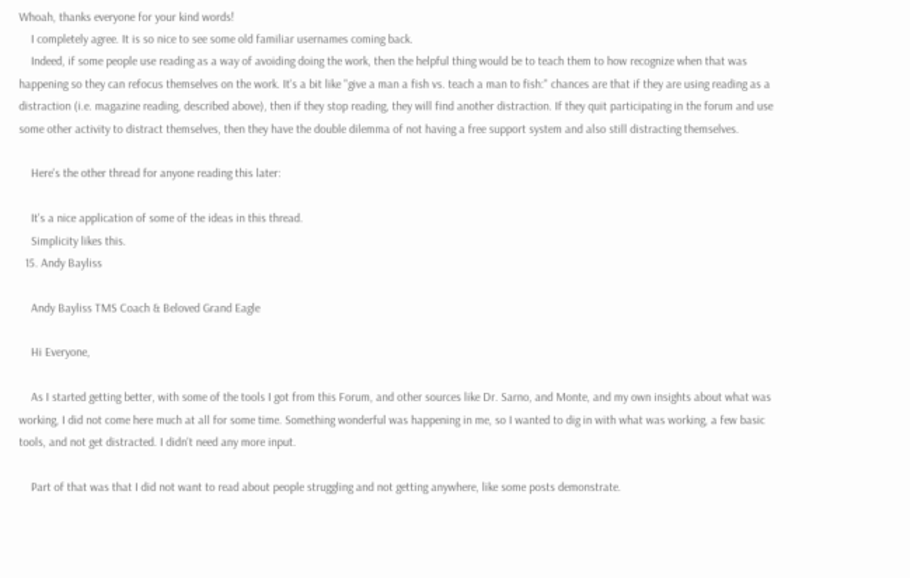Whoah, thanks everyone for your kind words!
    I completely agree. It is so nice to see some old familiar usernames coming back.
    Indeed, if some people use reading as a way of avoiding doing the work, then the helpful thing would be to teach them to how recognize when that was happening so they can refocus themselves on the work. It's a bit like "give a man a fish vs. teach a man to fish:" chances are that if they are using reading as a distraction (i.e. magazine reading, described above), then if they stop reading, they will find another distraction. If they quit participating in the forum and use some other activity to distract themselves, then they have the double dilemma of not having a free support system and also still distracting themselves.

    Here's the other thread for anyone reading this later:

    It's a nice application of some of the ideas in this thread.
    Simplicity likes this.
  15. Andy Bayliss

    Andy Bayliss TMS Coach & Beloved Grand Eagle

    Hi Everyone,

    As I started getting better, with some of the tools I got from this Forum, and other sources like Dr. Sarno, and Monte, and my own insights about what was working, I did not come here much at all for some time. Something wonderful was happening in me, so I wanted to dig in with what was working, a few basic tools, and not get distracted. I didn't need any more input.

    Part of that was that I did not want to read about people struggling and not getting anywhere, like some posts demonstrate.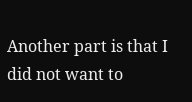Another part is that I did not want to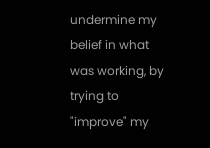undermine my belief in what was working, by trying to "improve" my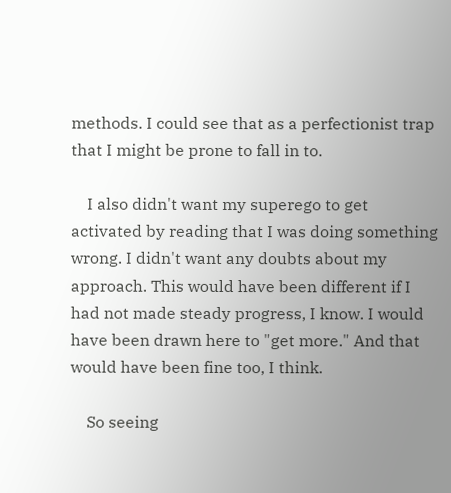methods. I could see that as a perfectionist trap that I might be prone to fall in to.

    I also didn't want my superego to get activated by reading that I was doing something wrong. I didn't want any doubts about my approach. This would have been different if I had not made steady progress, I know. I would have been drawn here to "get more." And that would have been fine too, I think.

    So seeing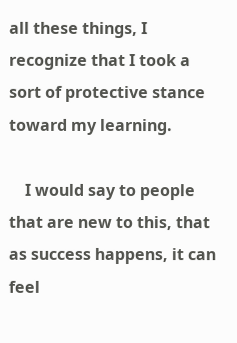all these things, I recognize that I took a sort of protective stance toward my learning.

    I would say to people that are new to this, that as success happens, it can feel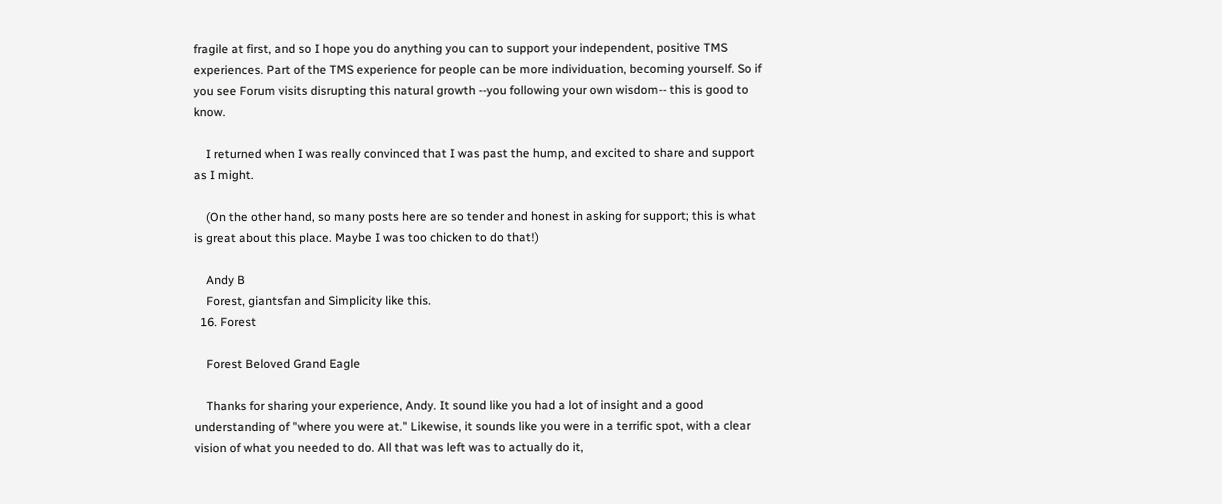fragile at first, and so I hope you do anything you can to support your independent, positive TMS experiences. Part of the TMS experience for people can be more individuation, becoming yourself. So if you see Forum visits disrupting this natural growth --you following your own wisdom-- this is good to know.

    I returned when I was really convinced that I was past the hump, and excited to share and support as I might.

    (On the other hand, so many posts here are so tender and honest in asking for support; this is what is great about this place. Maybe I was too chicken to do that!)

    Andy B
    Forest, giantsfan and Simplicity like this.
  16. Forest

    Forest Beloved Grand Eagle

    Thanks for sharing your experience, Andy. It sound like you had a lot of insight and a good understanding of "where you were at." Likewise, it sounds like you were in a terrific spot, with a clear vision of what you needed to do. All that was left was to actually do it,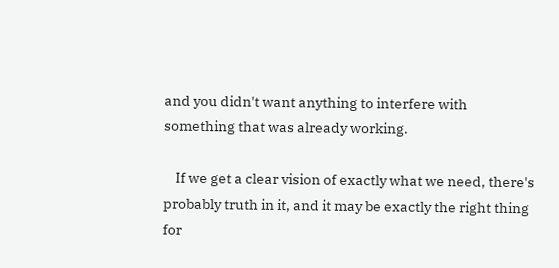and you didn't want anything to interfere with something that was already working.

    If we get a clear vision of exactly what we need, there's probably truth in it, and it may be exactly the right thing for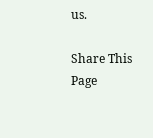us.

Share This Page